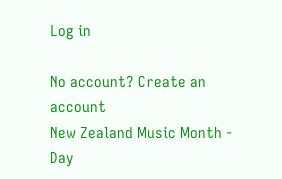Log in

No account? Create an account
New Zealand Music Month - Day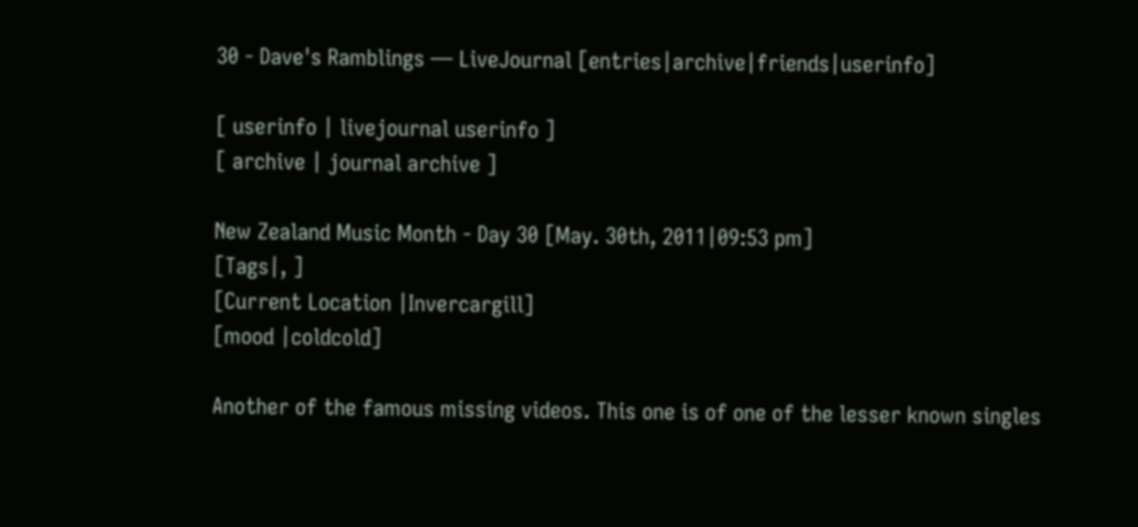30 - Dave's Ramblings — LiveJournal [entries|archive|friends|userinfo]

[ userinfo | livejournal userinfo ]
[ archive | journal archive ]

New Zealand Music Month - Day 30 [May. 30th, 2011|09:53 pm]
[Tags|, ]
[Current Location |Invercargill]
[mood |coldcold]

Another of the famous missing videos. This one is of one of the lesser known singles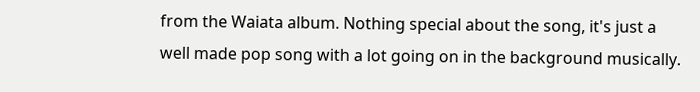from the Waiata album. Nothing special about the song, it's just a well made pop song with a lot going on in the background musically.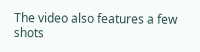The video also features a few shots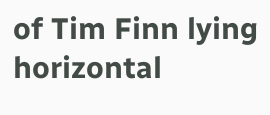of Tim Finn lying horizontal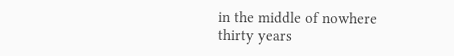in the middle of nowhere thirty years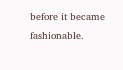before it became fashionable.